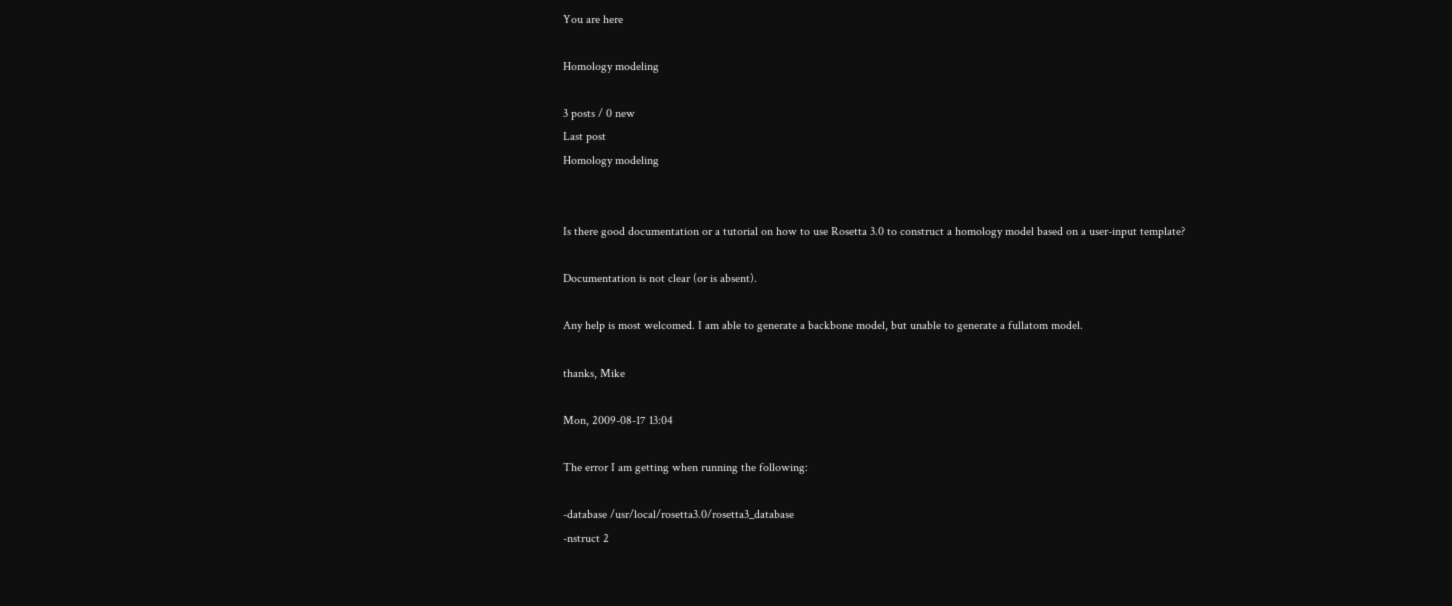You are here

Homology modeling

3 posts / 0 new
Last post
Homology modeling


Is there good documentation or a tutorial on how to use Rosetta 3.0 to construct a homology model based on a user-input template?

Documentation is not clear (or is absent).

Any help is most welcomed. I am able to generate a backbone model, but unable to generate a fullatom model.

thanks, Mike

Mon, 2009-08-17 13:04

The error I am getting when running the following:

-database /usr/local/rosetta3.0/rosetta3_database
-nstruct 2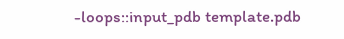-loops::input_pdb template.pdb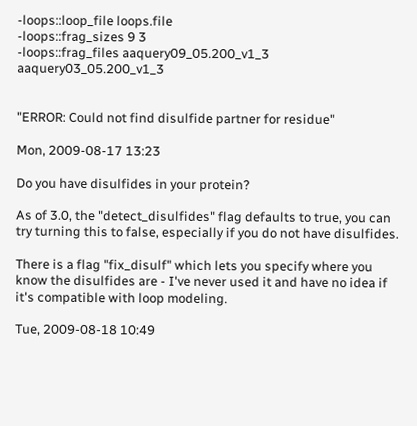-loops::loop_file loops.file
-loops::frag_sizes 9 3
-loops::frag_files aaquery09_05.200_v1_3 aaquery03_05.200_v1_3


"ERROR: Could not find disulfide partner for residue"

Mon, 2009-08-17 13:23

Do you have disulfides in your protein?

As of 3.0, the "detect_disulfides" flag defaults to true, you can try turning this to false, especially if you do not have disulfides.

There is a flag "fix_disulf" which lets you specify where you know the disulfides are - I've never used it and have no idea if it's compatible with loop modeling.

Tue, 2009-08-18 10:49